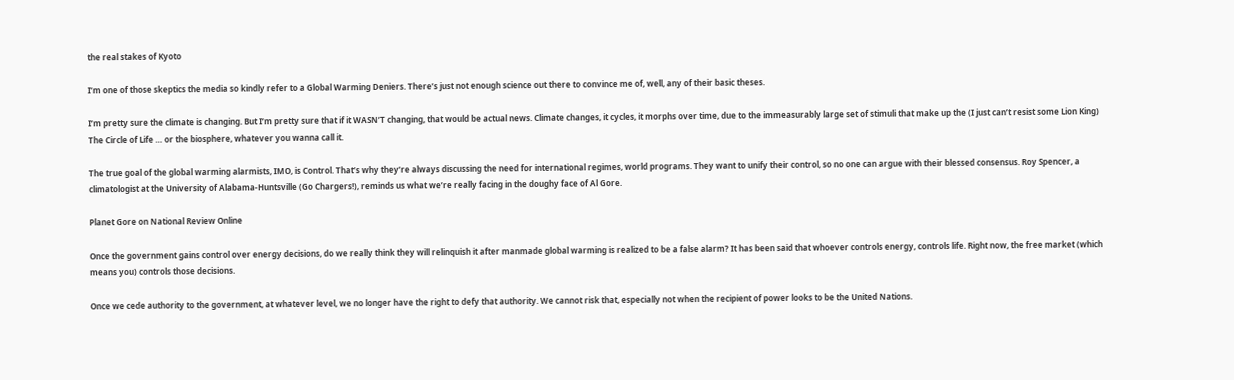the real stakes of Kyoto

I’m one of those skeptics the media so kindly refer to a Global Warming Deniers. There’s just not enough science out there to convince me of, well, any of their basic theses.

I’m pretty sure the climate is changing. But I’m pretty sure that if it WASN’T changing, that would be actual news. Climate changes, it cycles, it morphs over time, due to the immeasurably large set of stimuli that make up the (I just can’t resist some Lion King) The Circle of Life … or the biosphere, whatever you wanna call it.

The true goal of the global warming alarmists, IMO, is Control. That’s why they’re always discussing the need for international regimes, world programs. They want to unify their control, so no one can argue with their blessed consensus. Roy Spencer, a climatologist at the University of Alabama-Huntsville (Go Chargers!), reminds us what we’re really facing in the doughy face of Al Gore.

Planet Gore on National Review Online

Once the government gains control over energy decisions, do we really think they will relinquish it after manmade global warming is realized to be a false alarm? It has been said that whoever controls energy, controls life. Right now, the free market (which means you) controls those decisions.

Once we cede authority to the government, at whatever level, we no longer have the right to defy that authority. We cannot risk that, especially not when the recipient of power looks to be the United Nations.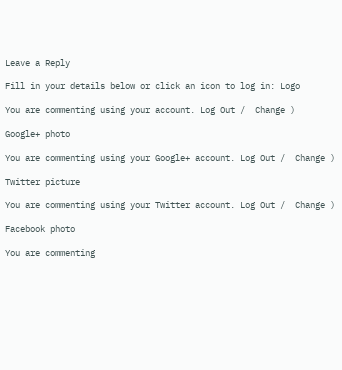Leave a Reply

Fill in your details below or click an icon to log in: Logo

You are commenting using your account. Log Out /  Change )

Google+ photo

You are commenting using your Google+ account. Log Out /  Change )

Twitter picture

You are commenting using your Twitter account. Log Out /  Change )

Facebook photo

You are commenting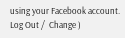using your Facebook account. Log Out /  Change )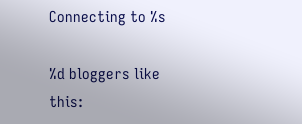Connecting to %s

%d bloggers like this: